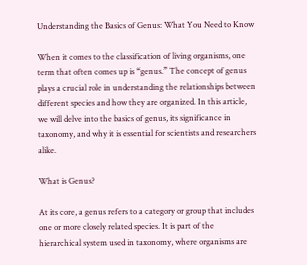Understanding the Basics of Genus: What You Need to Know

When it comes to the classification of living organisms, one term that often comes up is “genus.” The concept of genus plays a crucial role in understanding the relationships between different species and how they are organized. In this article, we will delve into the basics of genus, its significance in taxonomy, and why it is essential for scientists and researchers alike.

What is Genus?

At its core, a genus refers to a category or group that includes one or more closely related species. It is part of the hierarchical system used in taxonomy, where organisms are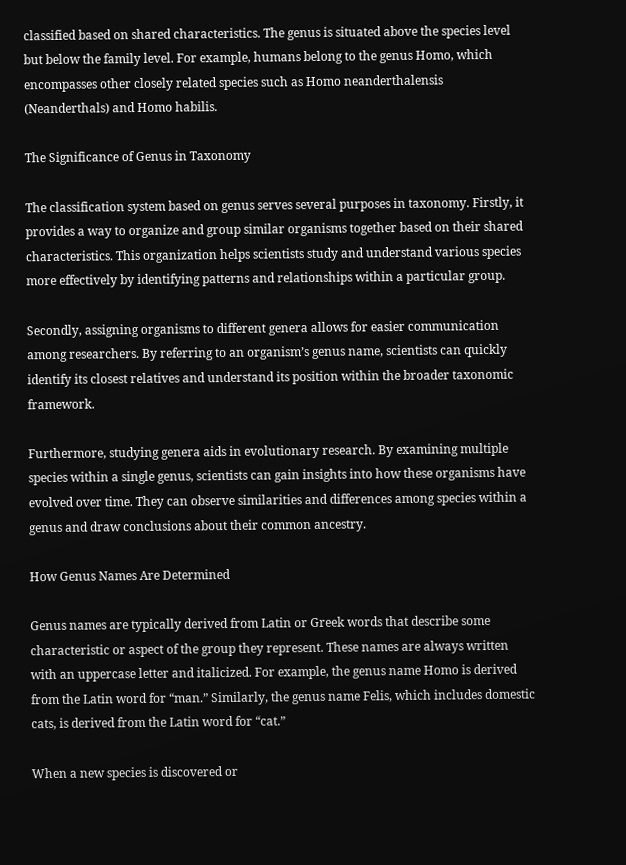classified based on shared characteristics. The genus is situated above the species level but below the family level. For example, humans belong to the genus Homo, which encompasses other closely related species such as Homo neanderthalensis (Neanderthals) and Homo habilis.

The Significance of Genus in Taxonomy

The classification system based on genus serves several purposes in taxonomy. Firstly, it provides a way to organize and group similar organisms together based on their shared characteristics. This organization helps scientists study and understand various species more effectively by identifying patterns and relationships within a particular group.

Secondly, assigning organisms to different genera allows for easier communication among researchers. By referring to an organism’s genus name, scientists can quickly identify its closest relatives and understand its position within the broader taxonomic framework.

Furthermore, studying genera aids in evolutionary research. By examining multiple species within a single genus, scientists can gain insights into how these organisms have evolved over time. They can observe similarities and differences among species within a genus and draw conclusions about their common ancestry.

How Genus Names Are Determined

Genus names are typically derived from Latin or Greek words that describe some characteristic or aspect of the group they represent. These names are always written with an uppercase letter and italicized. For example, the genus name Homo is derived from the Latin word for “man.” Similarly, the genus name Felis, which includes domestic cats, is derived from the Latin word for “cat.”

When a new species is discovered or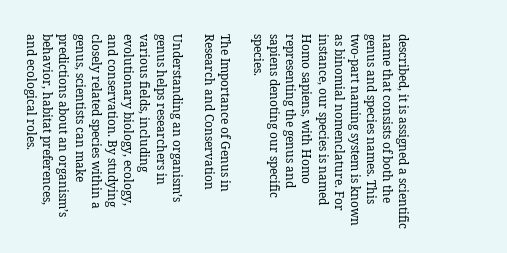described, it is assigned a scientific name that consists of both the genus and species names. This two-part naming system is known as binomial nomenclature. For instance, our species is named Homo sapiens, with Homo representing the genus and sapiens denoting our specific species.

The Importance of Genus in Research and Conservation

Understanding an organism’s genus helps researchers in various fields, including evolutionary biology, ecology, and conservation. By studying closely related species within a genus, scientists can make predictions about an organism’s behavior, habitat preferences, and ecological roles.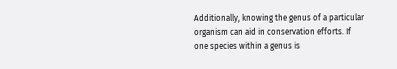Additionally, knowing the genus of a particular organism can aid in conservation efforts. If one species within a genus is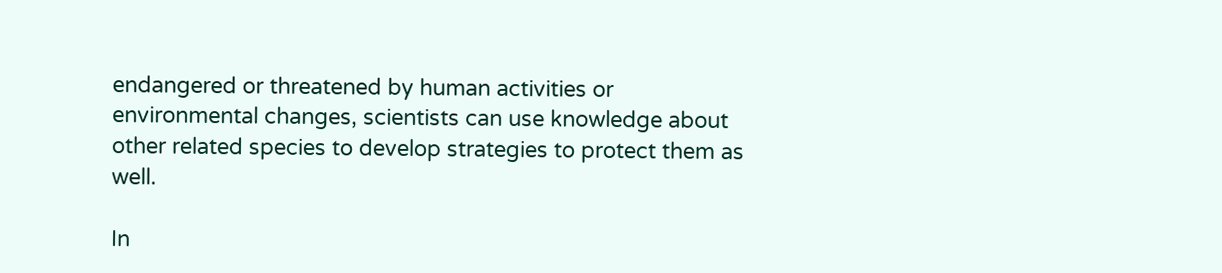endangered or threatened by human activities or environmental changes, scientists can use knowledge about other related species to develop strategies to protect them as well.

In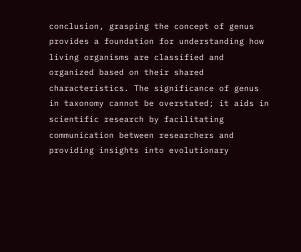conclusion, grasping the concept of genus provides a foundation for understanding how living organisms are classified and organized based on their shared characteristics. The significance of genus in taxonomy cannot be overstated; it aids in scientific research by facilitating communication between researchers and providing insights into evolutionary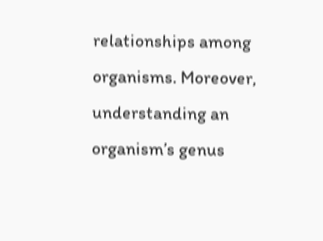relationships among organisms. Moreover, understanding an organism’s genus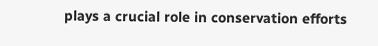plays a crucial role in conservation efforts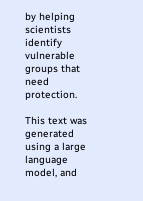by helping scientists identify vulnerable groups that need protection.

This text was generated using a large language model, and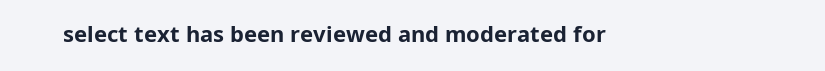select text has been reviewed and moderated for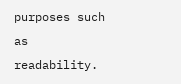purposes such as readability.